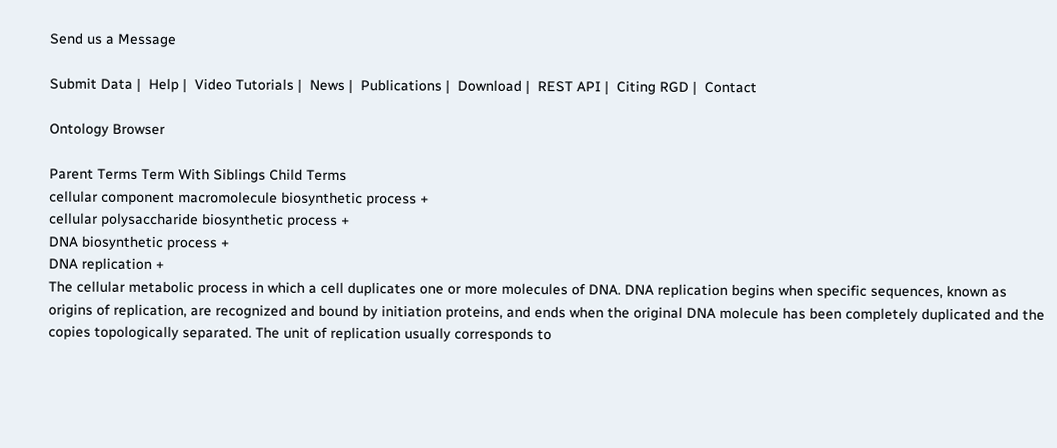Send us a Message

Submit Data |  Help |  Video Tutorials |  News |  Publications |  Download |  REST API |  Citing RGD |  Contact

Ontology Browser

Parent Terms Term With Siblings Child Terms
cellular component macromolecule biosynthetic process +
cellular polysaccharide biosynthetic process +
DNA biosynthetic process +
DNA replication +
The cellular metabolic process in which a cell duplicates one or more molecules of DNA. DNA replication begins when specific sequences, known as origins of replication, are recognized and bound by initiation proteins, and ends when the original DNA molecule has been completely duplicated and the copies topologically separated. The unit of replication usually corresponds to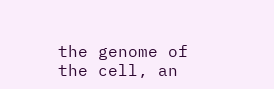the genome of the cell, an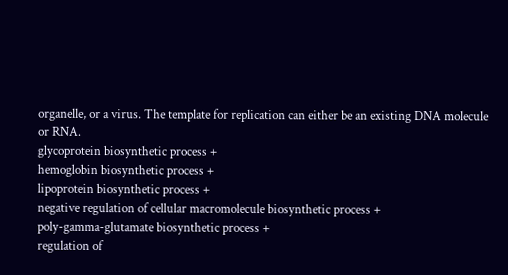organelle, or a virus. The template for replication can either be an existing DNA molecule or RNA.
glycoprotein biosynthetic process +
hemoglobin biosynthetic process +
lipoprotein biosynthetic process +
negative regulation of cellular macromolecule biosynthetic process +
poly-gamma-glutamate biosynthetic process +
regulation of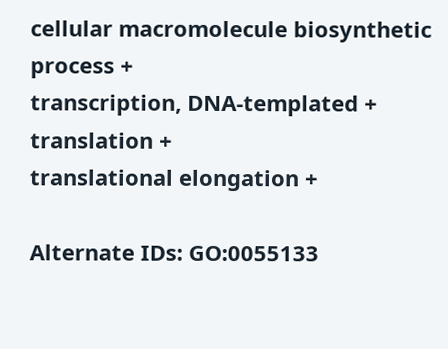cellular macromolecule biosynthetic process +
transcription, DNA-templated +
translation +
translational elongation +

Alternate IDs: GO:0055133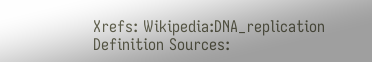Xrefs: Wikipedia:DNA_replication
Definition Sources: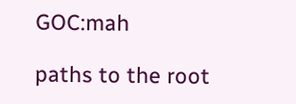GOC:mah

paths to the root